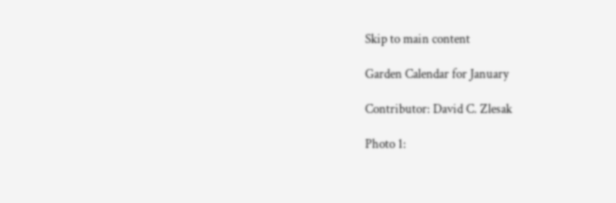Skip to main content

Garden Calendar for January

Contributor: David C. Zlesak

Photo 1: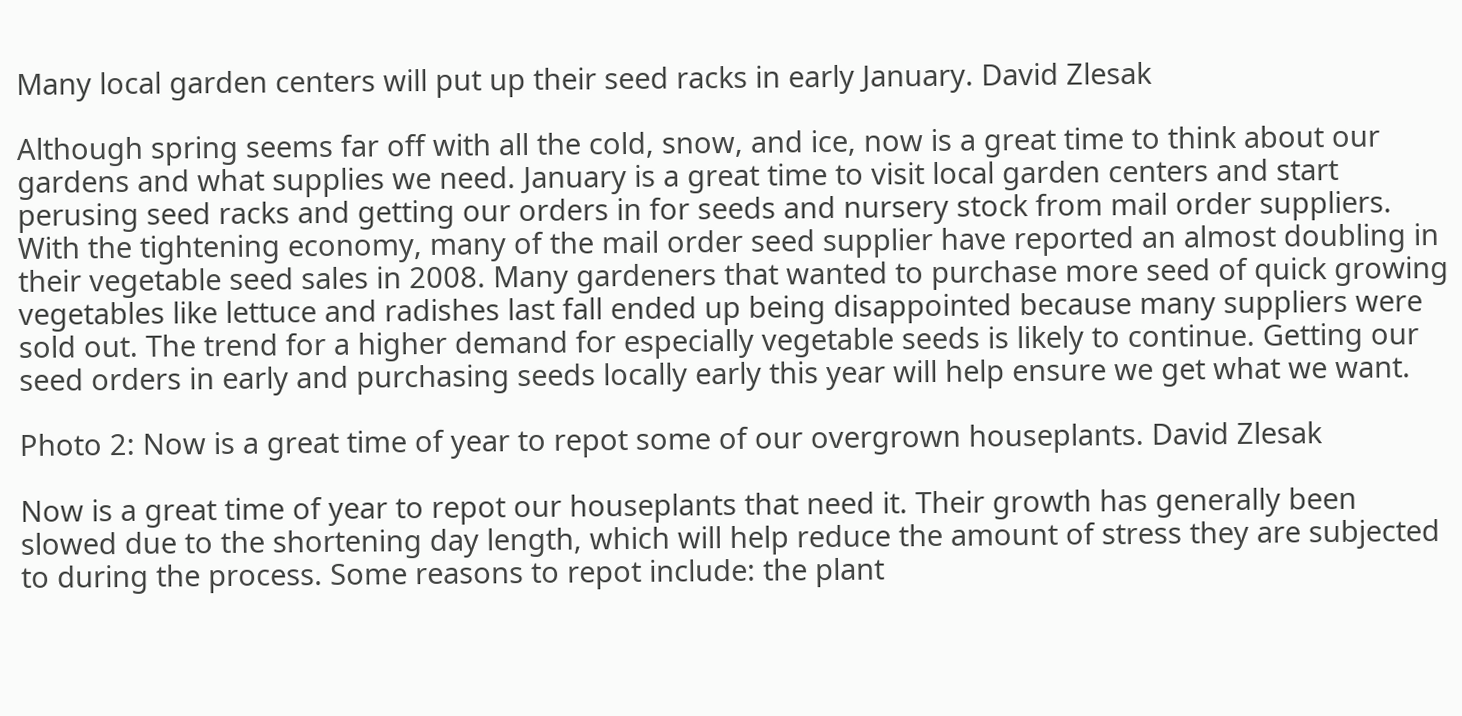Many local garden centers will put up their seed racks in early January. David Zlesak

Although spring seems far off with all the cold, snow, and ice, now is a great time to think about our gardens and what supplies we need. January is a great time to visit local garden centers and start perusing seed racks and getting our orders in for seeds and nursery stock from mail order suppliers. With the tightening economy, many of the mail order seed supplier have reported an almost doubling in their vegetable seed sales in 2008. Many gardeners that wanted to purchase more seed of quick growing vegetables like lettuce and radishes last fall ended up being disappointed because many suppliers were sold out. The trend for a higher demand for especially vegetable seeds is likely to continue. Getting our seed orders in early and purchasing seeds locally early this year will help ensure we get what we want.

Photo 2: Now is a great time of year to repot some of our overgrown houseplants. David Zlesak

Now is a great time of year to repot our houseplants that need it. Their growth has generally been slowed due to the shortening day length, which will help reduce the amount of stress they are subjected to during the process. Some reasons to repot include: the plant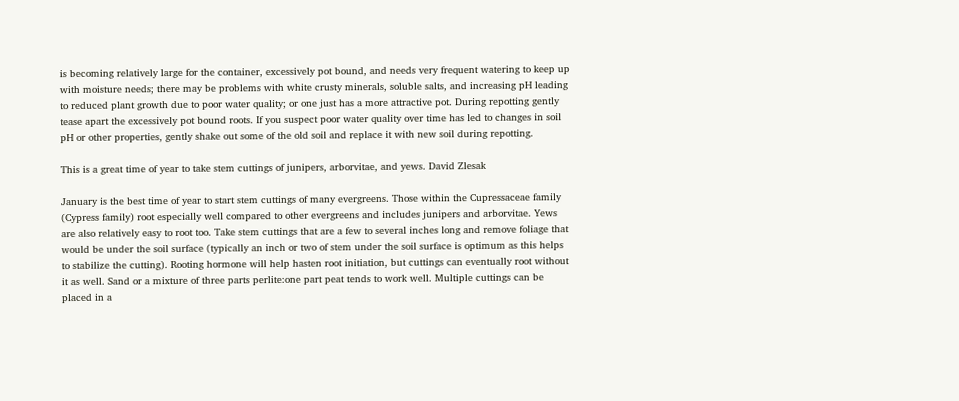is becoming relatively large for the container, excessively pot bound, and needs very frequent watering to keep up with moisture needs; there may be problems with white crusty minerals, soluble salts, and increasing pH leading to reduced plant growth due to poor water quality; or one just has a more attractive pot. During repotting gently tease apart the excessively pot bound roots. If you suspect poor water quality over time has led to changes in soil pH or other properties, gently shake out some of the old soil and replace it with new soil during repotting.

This is a great time of year to take stem cuttings of junipers, arborvitae, and yews. David Zlesak

January is the best time of year to start stem cuttings of many evergreens. Those within the Cupressaceae family (Cypress family) root especially well compared to other evergreens and includes junipers and arborvitae. Yews are also relatively easy to root too. Take stem cuttings that are a few to several inches long and remove foliage that would be under the soil surface (typically an inch or two of stem under the soil surface is optimum as this helps to stabilize the cutting). Rooting hormone will help hasten root initiation, but cuttings can eventually root without it as well. Sand or a mixture of three parts perlite:one part peat tends to work well. Multiple cuttings can be placed in a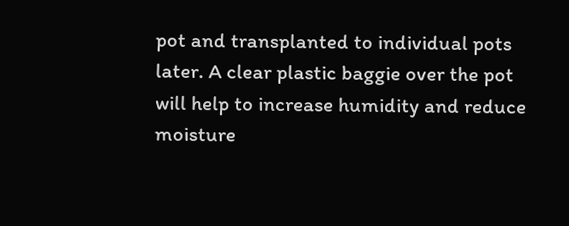pot and transplanted to individual pots later. A clear plastic baggie over the pot will help to increase humidity and reduce moisture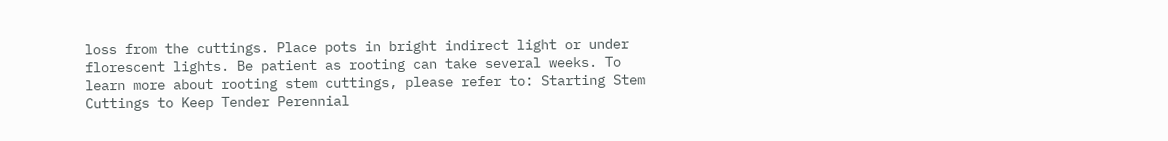loss from the cuttings. Place pots in bright indirect light or under florescent lights. Be patient as rooting can take several weeks. To learn more about rooting stem cuttings, please refer to: Starting Stem Cuttings to Keep Tender Perennial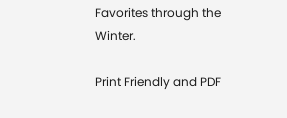Favorites through the Winter.

Print Friendly and PDF